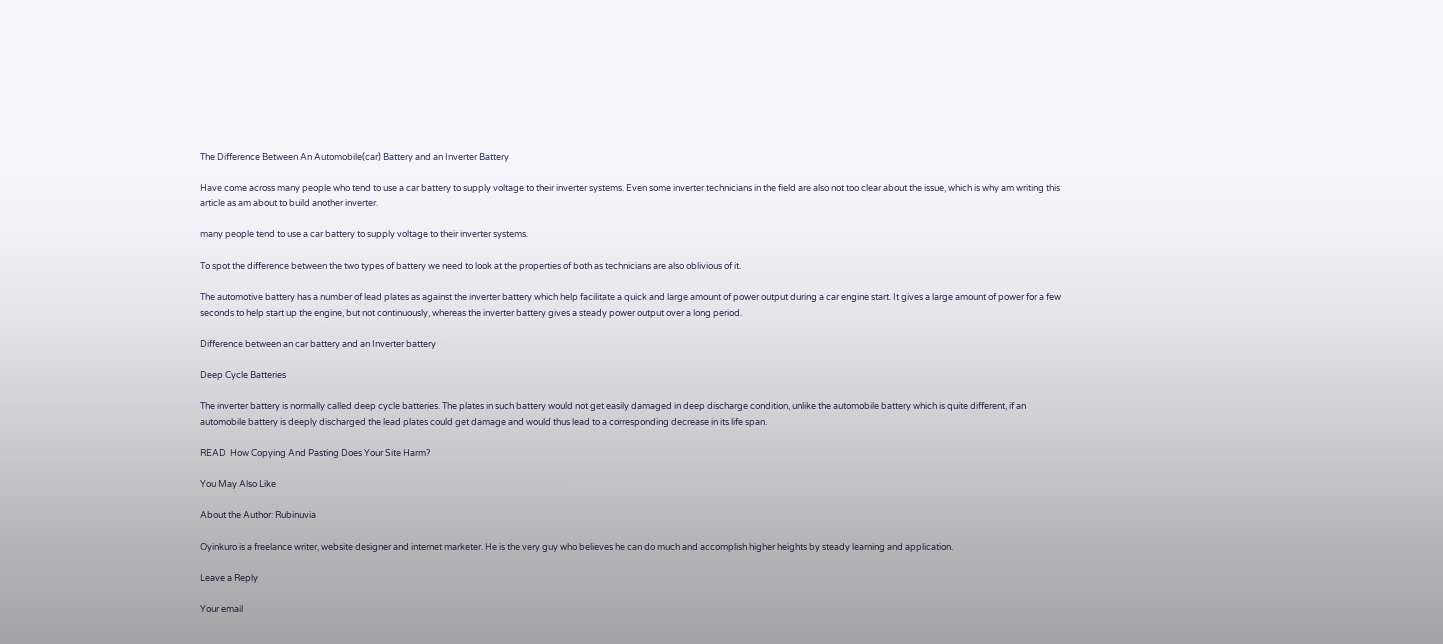The Difference Between An Automobile(car) Battery and an Inverter Battery

Have come across many people who tend to use a car battery to supply voltage to their inverter systems. Even some inverter technicians in the field are also not too clear about the issue, which is why am writing this article as am about to build another inverter.

many people tend to use a car battery to supply voltage to their inverter systems.

To spot the difference between the two types of battery we need to look at the properties of both as technicians are also oblivious of it.

The automotive battery has a number of lead plates as against the inverter battery which help facilitate a quick and large amount of power output during a car engine start. It gives a large amount of power for a few seconds to help start up the engine, but not continuously, whereas the inverter battery gives a steady power output over a long period.

Difference between an car battery and an Inverter battery

Deep Cycle Batteries

The inverter battery is normally called deep cycle batteries. The plates in such battery would not get easily damaged in deep discharge condition, unlike the automobile battery which is quite different, if an automobile battery is deeply discharged the lead plates could get damage and would thus lead to a corresponding decrease in its life span.

READ  How Copying And Pasting Does Your Site Harm?

You May Also Like

About the Author: Rubinuvia

Oyinkuro is a freelance writer, website designer and internet marketer. He is the very guy who believes he can do much and accomplish higher heights by steady learning and application.

Leave a Reply

Your email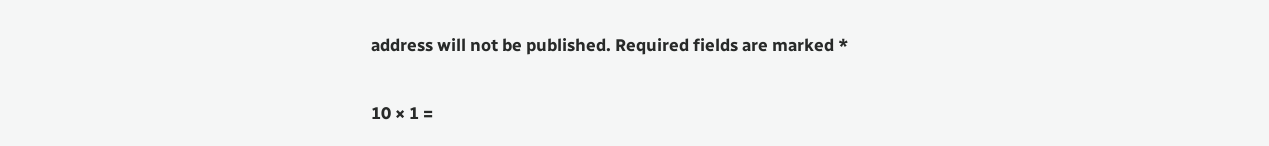address will not be published. Required fields are marked *

10 × 1 =